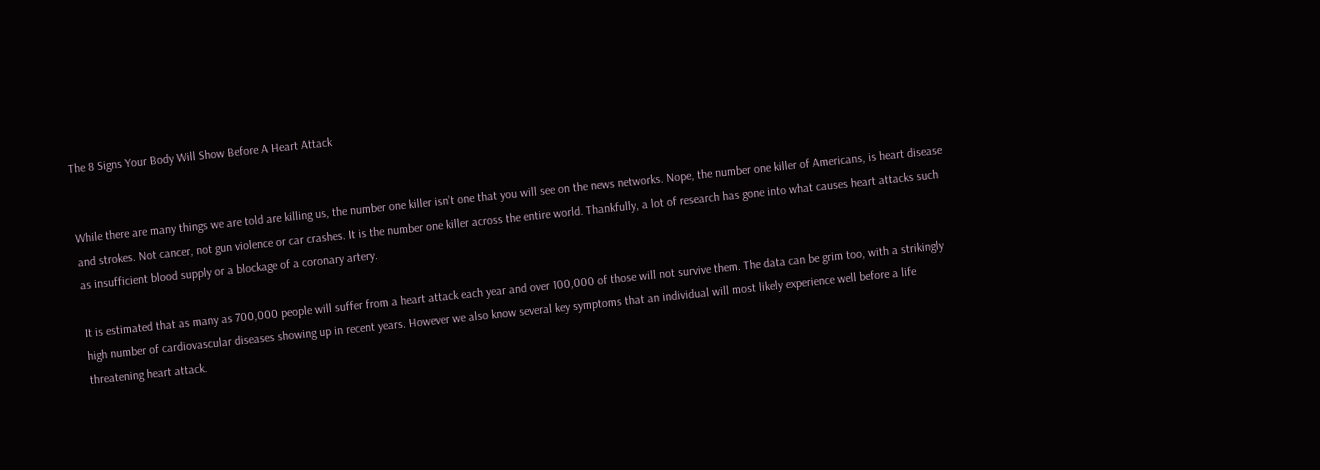The 8 Signs Your Body Will Show Before A Heart Attack


While there are many things we are told are killing us, the number one killer isn’t one that you will see on the news networks. Nope, the number one killer of Americans, is heart disease and strokes. Not cancer, not gun violence or car crashes. It is the number one killer across the entire world. Thankfully, a lot of research has gone into what causes heart attacks such as insufficient blood supply or a blockage of a coronary artery.

It is estimated that as many as 700,000 people will suffer from a heart attack each year and over 100,000 of those will not survive them. The data can be grim too, with a strikingly high number of cardiovascular diseases showing up in recent years. However we also know several key symptoms that an individual will most likely experience well before a life threatening heart attack.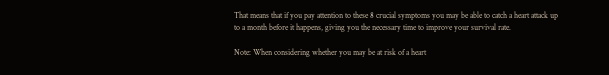That means that if you pay attention to these 8 crucial symptoms you may be able to catch a heart attack up to a month before it happens, giving you the necessary time to improve your survival rate.

Note: When considering whether you may be at risk of a heart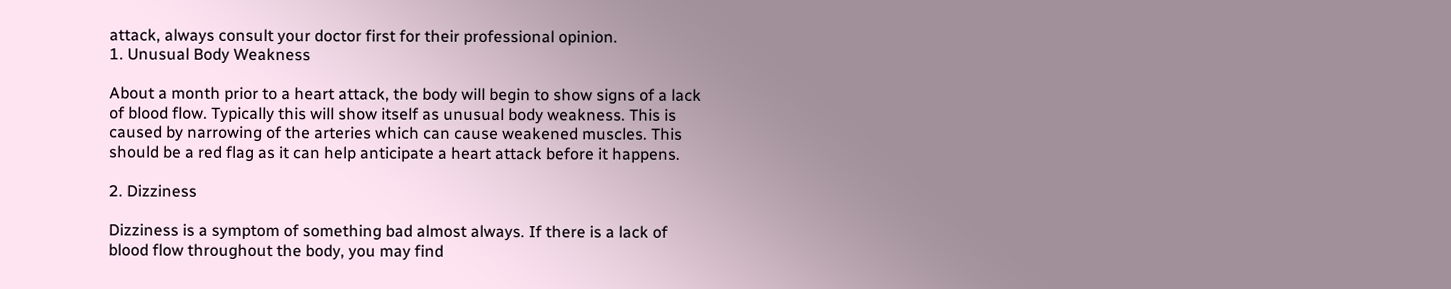attack, always consult your doctor first for their professional opinion.
1. Unusual Body Weakness

About a month prior to a heart attack, the body will begin to show signs of a lack of blood flow. Typically this will show itself as unusual body weakness. This is caused by narrowing of the arteries which can cause weakened muscles. This should be a red flag as it can help anticipate a heart attack before it happens.

2. Dizziness

Dizziness is a symptom of something bad almost always. If there is a lack of blood flow throughout the body, you may find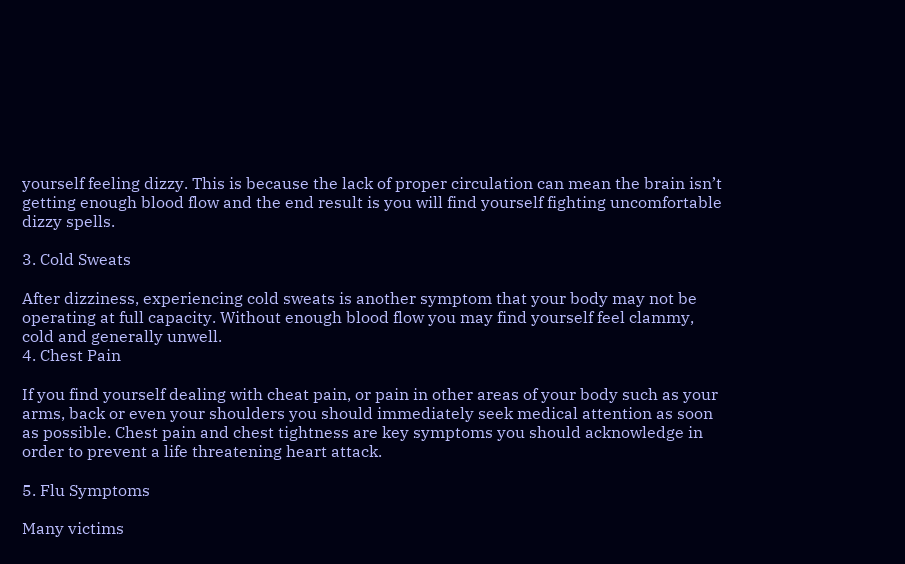yourself feeling dizzy. This is because the lack of proper circulation can mean the brain isn’t getting enough blood flow and the end result is you will find yourself fighting uncomfortable dizzy spells.

3. Cold Sweats

After dizziness, experiencing cold sweats is another symptom that your body may not be operating at full capacity. Without enough blood flow you may find yourself feel clammy, cold and generally unwell.
4. Chest Pain

If you find yourself dealing with cheat pain, or pain in other areas of your body such as your arms, back or even your shoulders you should immediately seek medical attention as soon as possible. Chest pain and chest tightness are key symptoms you should acknowledge in order to prevent a life threatening heart attack.

5. Flu Symptoms

Many victims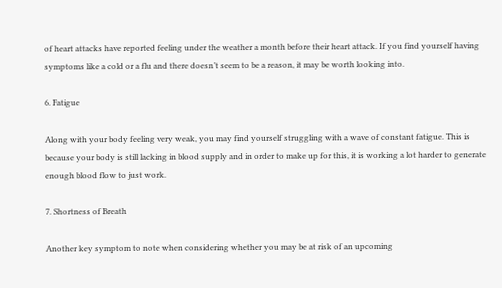of heart attacks have reported feeling under the weather a month before their heart attack. If you find yourself having symptoms like a cold or a flu and there doesn’t seem to be a reason, it may be worth looking into.

6. Fatigue

Along with your body feeling very weak, you may find yourself struggling with a wave of constant fatigue. This is because your body is still lacking in blood supply and in order to make up for this, it is working a lot harder to generate enough blood flow to just work.

7. Shortness of Breath

Another key symptom to note when considering whether you may be at risk of an upcoming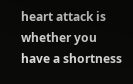heart attack is whether you have a shortness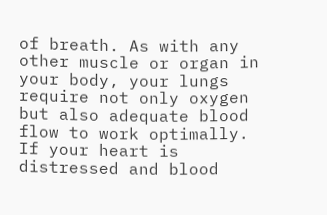of breath. As with any other muscle or organ in your body, your lungs require not only oxygen but also adequate blood flow to work optimally. If your heart is distressed and blood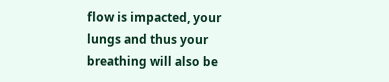flow is impacted, your lungs and thus your breathing will also be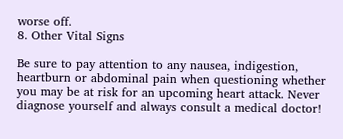worse off.
8. Other Vital Signs

Be sure to pay attention to any nausea, indigestion, heartburn or abdominal pain when questioning whether you may be at risk for an upcoming heart attack. Never diagnose yourself and always consult a medical doctor!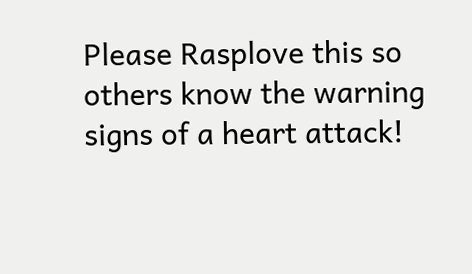Please Rasplove this so others know the warning signs of a heart attack!